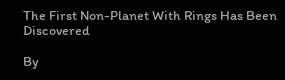The First Non-Planet With Rings Has Been Discovered

By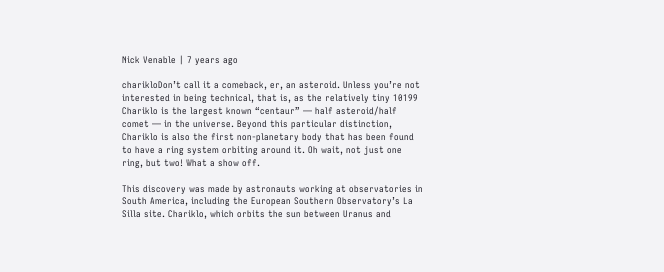Nick Venable | 7 years ago

charikloDon’t call it a comeback, er, an asteroid. Unless you’re not interested in being technical, that is, as the relatively tiny 10199 Chariklo is the largest known “centaur” — half asteroid/half comet — in the universe. Beyond this particular distinction, Chariklo is also the first non-planetary body that has been found to have a ring system orbiting around it. Oh wait, not just one ring, but two! What a show off.

This discovery was made by astronauts working at observatories in South America, including the European Southern Observatory’s La Silla site. Chariklo, which orbits the sun between Uranus and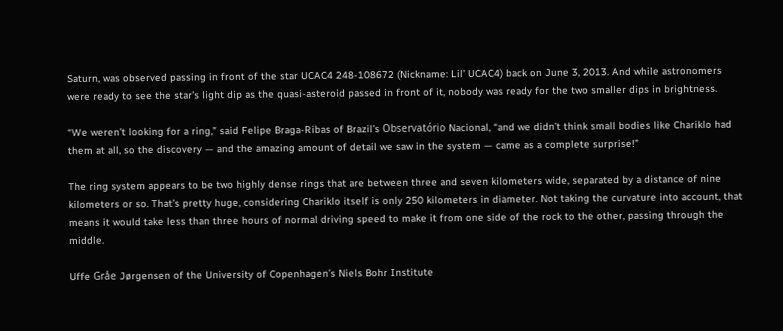Saturn, was observed passing in front of the star UCAC4 248-108672 (Nickname: Lil’ UCAC4) back on June 3, 2013. And while astronomers were ready to see the star’s light dip as the quasi-asteroid passed in front of it, nobody was ready for the two smaller dips in brightness.

“We weren’t looking for a ring,” said Felipe Braga-Ribas of Brazil’s Observatório Nacional, “and we didn’t think small bodies like Chariklo had them at all, so the discovery — and the amazing amount of detail we saw in the system — came as a complete surprise!”

The ring system appears to be two highly dense rings that are between three and seven kilometers wide, separated by a distance of nine kilometers or so. That’s pretty huge, considering Chariklo itself is only 250 kilometers in diameter. Not taking the curvature into account, that means it would take less than three hours of normal driving speed to make it from one side of the rock to the other, passing through the middle.

Uffe Gråe Jørgensen of the University of Copenhagen’s Niels Bohr Institute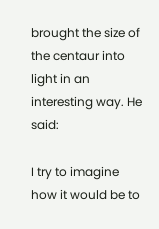brought the size of the centaur into light in an interesting way. He said:

I try to imagine how it would be to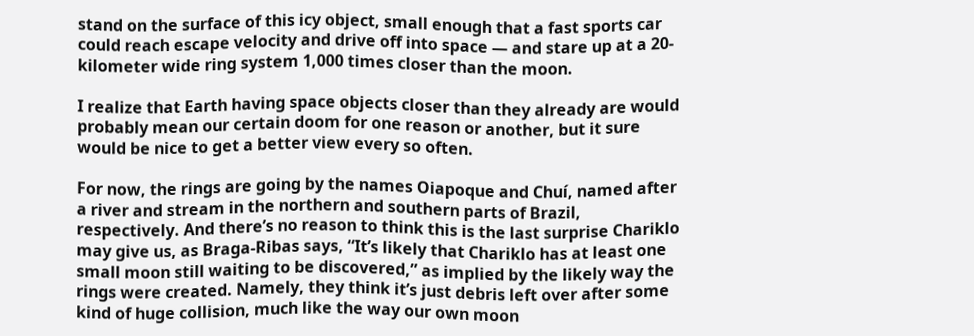stand on the surface of this icy object, small enough that a fast sports car could reach escape velocity and drive off into space — and stare up at a 20-kilometer wide ring system 1,000 times closer than the moon.

I realize that Earth having space objects closer than they already are would probably mean our certain doom for one reason or another, but it sure would be nice to get a better view every so often.

For now, the rings are going by the names Oiapoque and Chuí, named after a river and stream in the northern and southern parts of Brazil, respectively. And there’s no reason to think this is the last surprise Chariklo may give us, as Braga-Ribas says, “It’s likely that Chariklo has at least one small moon still waiting to be discovered,” as implied by the likely way the rings were created. Namely, they think it’s just debris left over after some kind of huge collision, much like the way our own moon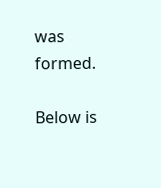was formed.

Below is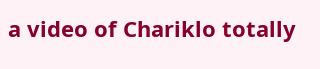a video of Chariklo totally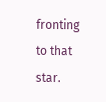fronting to that star.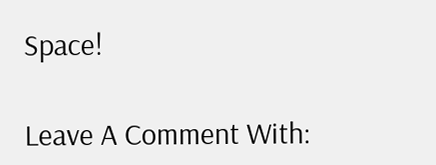Space!

Leave A Comment With: